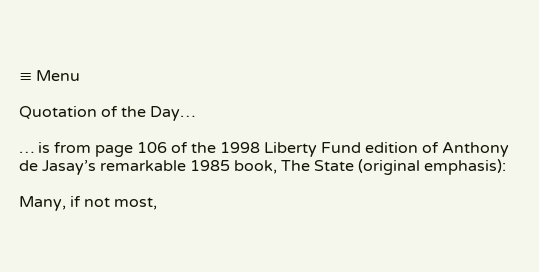≡ Menu

Quotation of the Day…

… is from page 106 of the 1998 Liberty Fund edition of Anthony de Jasay’s remarkable 1985 book, The State (original emphasis):

Many, if not most,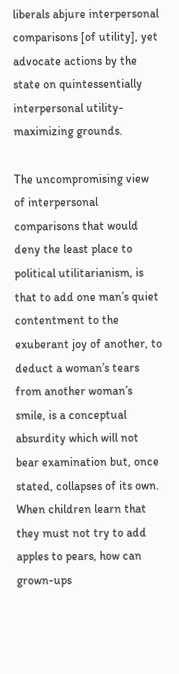liberals abjure interpersonal comparisons [of utility], yet advocate actions by the state on quintessentially interpersonal utility-maximizing grounds.

The uncompromising view of interpersonal comparisons that would deny the least place to political utilitarianism, is that to add one man’s quiet contentment to the exuberant joy of another, to deduct a woman’s tears from another woman’s smile, is a conceptual absurdity which will not bear examination but, once stated, collapses of its own.  When children learn that they must not try to add apples to pears, how can grown-ups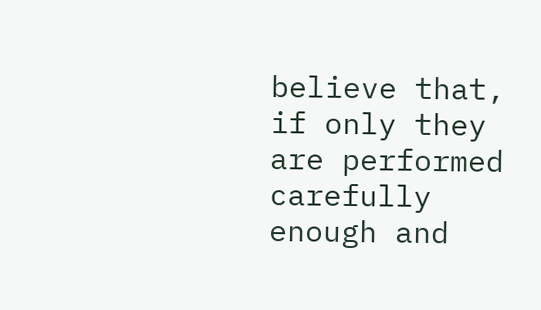believe that, if only they are performed carefully enough and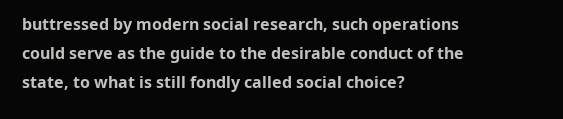buttressed by modern social research, such operations could serve as the guide to the desirable conduct of the state, to what is still fondly called social choice?